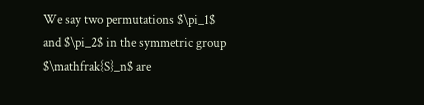We say two permutations $\pi_1$ and $\pi_2$ in the symmetric group $\mathfrak{S}_n$ are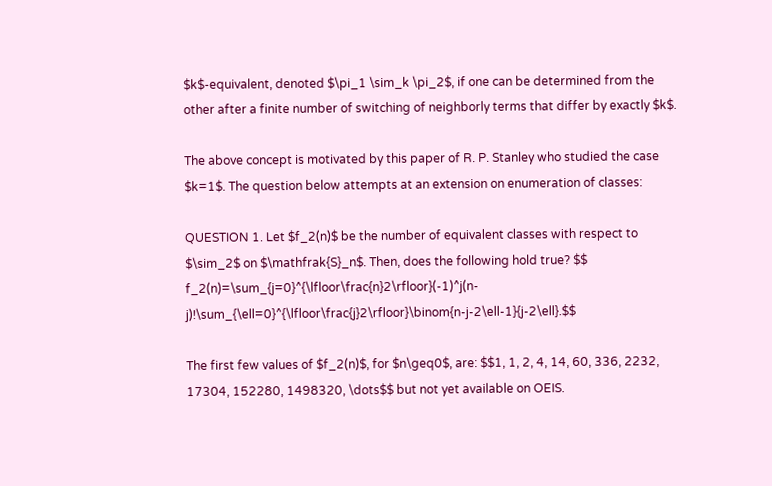$k$-equivalent, denoted $\pi_1 \sim_k \pi_2$, if one can be determined from the other after a finite number of switching of neighborly terms that differ by exactly $k$.

The above concept is motivated by this paper of R. P. Stanley who studied the case $k=1$. The question below attempts at an extension on enumeration of classes:

QUESTION 1. Let $f_2(n)$ be the number of equivalent classes with respect to $\sim_2$ on $\mathfrak{S}_n$. Then, does the following hold true? $$ f_2(n)=\sum_{j=0}^{\lfloor\frac{n}2\rfloor}(-1)^j(n-j)!\sum_{\ell=0}^{\lfloor\frac{j}2\rfloor}\binom{n-j-2\ell-1}{j-2\ell}.$$

The first few values of $f_2(n)$, for $n\geq0$, are: $$1, 1, 2, 4, 14, 60, 336, 2232, 17304, 152280, 1498320, \dots$$ but not yet available on OEIS.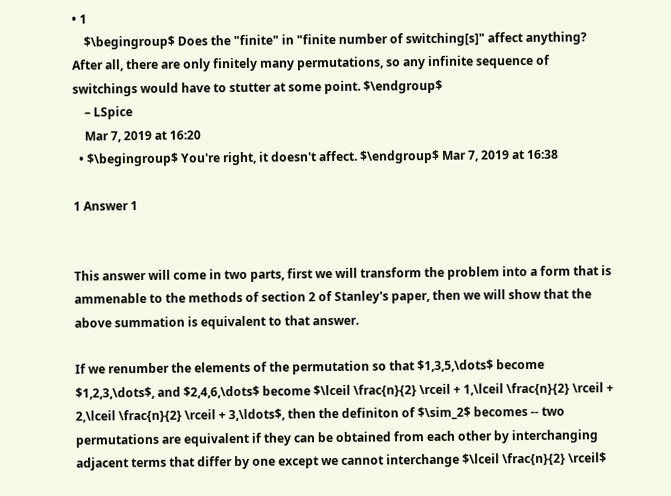• 1
    $\begingroup$ Does the "finite" in "finite number of switching[s]" affect anything? After all, there are only finitely many permutations, so any infinite sequence of switchings would have to stutter at some point. $\endgroup$
    – LSpice
    Mar 7, 2019 at 16:20
  • $\begingroup$ You're right, it doesn't affect. $\endgroup$ Mar 7, 2019 at 16:38

1 Answer 1


This answer will come in two parts, first we will transform the problem into a form that is ammenable to the methods of section 2 of Stanley's paper, then we will show that the above summation is equivalent to that answer.

If we renumber the elements of the permutation so that $1,3,5,\dots$ become $1,2,3,\dots$, and $2,4,6,\dots$ become $\lceil \frac{n}{2} \rceil + 1,\lceil \frac{n}{2} \rceil + 2,\lceil \frac{n}{2} \rceil + 3,\ldots$, then the definiton of $\sim_2$ becomes -- two permutations are equivalent if they can be obtained from each other by interchanging adjacent terms that differ by one except we cannot interchange $\lceil \frac{n}{2} \rceil$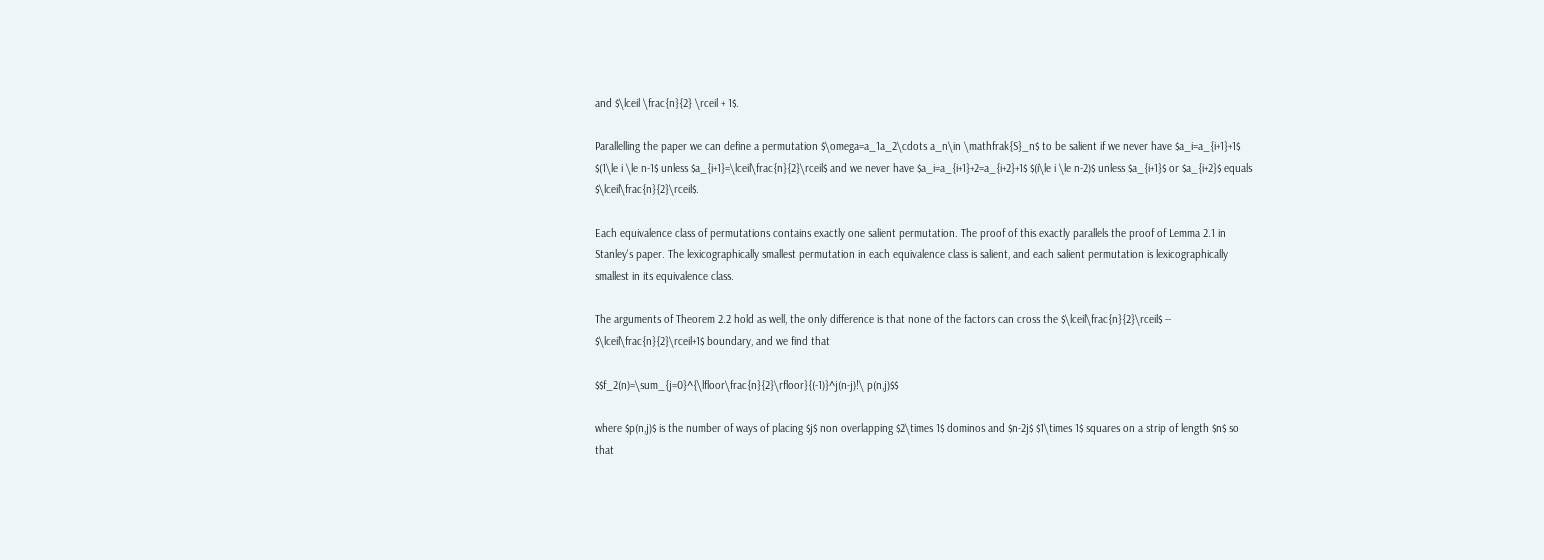and $\lceil \frac{n}{2} \rceil + 1$.

Parallelling the paper we can define a permutation $\omega=a_1a_2\cdots a_n\in \mathfrak{S}_n$ to be salient if we never have $a_i=a_{i+1}+1$ $(1\le i \le n-1$ unless $a_{i+1}=\lceil\frac{n}{2}\rceil$ and we never have $a_i=a_{i+1}+2=a_{i+2}+1$ $(i\le i \le n-2)$ unless $a_{i+1}$ or $a_{i+2}$ equals $\lceil\frac{n}{2}\rceil$.

Each equivalence class of permutations contains exactly one salient permutation. The proof of this exactly parallels the proof of Lemma 2.1 in Stanley's paper. The lexicographically smallest permutation in each equivalence class is salient, and each salient permutation is lexicographically smallest in its equivalence class.

The arguments of Theorem 2.2 hold as well, the only difference is that none of the factors can cross the $\lceil\frac{n}{2}\rceil$ -- $\lceil\frac{n}{2}\rceil+1$ boundary, and we find that

$$f_2(n)=\sum_{j=0}^{\lfloor\frac{n}{2}\rfloor}{(-1)}^j(n-j)!\ p(n,j)$$

where $p(n,j)$ is the number of ways of placing $j$ non overlapping $2\times 1$ dominos and $n-2j$ $1\times 1$ squares on a strip of length $n$ so that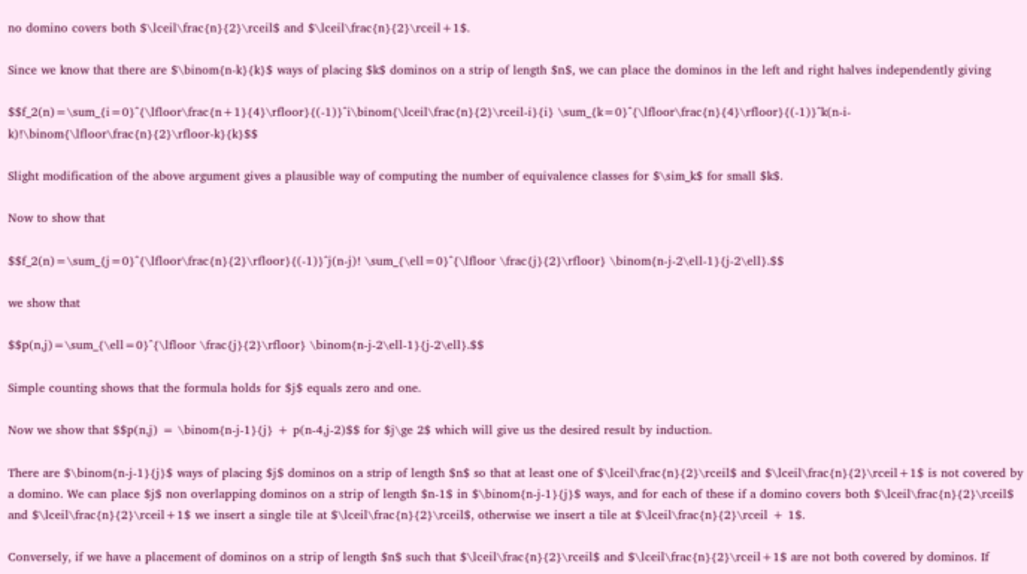no domino covers both $\lceil\frac{n}{2}\rceil$ and $\lceil\frac{n}{2}\rceil+1$.

Since we know that there are $\binom{n-k}{k}$ ways of placing $k$ dominos on a strip of length $n$, we can place the dominos in the left and right halves independently giving

$$f_2(n)=\sum_{i=0}^{\lfloor\frac{n+1}{4}\rfloor}{(-1)}^i\binom{\lceil\frac{n}{2}\rceil-i}{i} \sum_{k=0}^{\lfloor\frac{n}{4}\rfloor}{(-1)}^k(n-i-k)!\binom{\lfloor\frac{n}{2}\rfloor-k}{k}$$

Slight modification of the above argument gives a plausible way of computing the number of equivalence classes for $\sim_k$ for small $k$.

Now to show that

$$f_2(n)=\sum_{j=0}^{\lfloor\frac{n}{2}\rfloor}{(-1)}^j(n-j)! \sum_{\ell=0}^{\lfloor \frac{j}{2}\rfloor} \binom{n-j-2\ell-1}{j-2\ell}.$$

we show that

$$p(n,j)=\sum_{\ell=0}^{\lfloor \frac{j}{2}\rfloor} \binom{n-j-2\ell-1}{j-2\ell}.$$

Simple counting shows that the formula holds for $j$ equals zero and one.

Now we show that $$p(n,j) = \binom{n-j-1}{j} + p(n-4,j-2)$$ for $j\ge 2$ which will give us the desired result by induction.

There are $\binom{n-j-1}{j}$ ways of placing $j$ dominos on a strip of length $n$ so that at least one of $\lceil\frac{n}{2}\rceil$ and $\lceil\frac{n}{2}\rceil+1$ is not covered by a domino. We can place $j$ non overlapping dominos on a strip of length $n-1$ in $\binom{n-j-1}{j}$ ways, and for each of these if a domino covers both $\lceil\frac{n}{2}\rceil$ and $\lceil\frac{n}{2}\rceil+1$ we insert a single tile at $\lceil\frac{n}{2}\rceil$, otherwise we insert a tile at $\lceil\frac{n}{2}\rceil + 1$.

Conversely, if we have a placement of dominos on a strip of length $n$ such that $\lceil\frac{n}{2}\rceil$ and $\lceil\frac{n}{2}\rceil+1$ are not both covered by dominos. If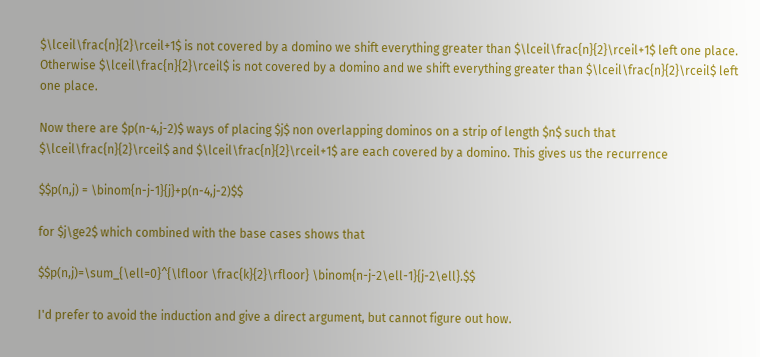$\lceil\frac{n}{2}\rceil+1$ is not covered by a domino we shift everything greater than $\lceil\frac{n}{2}\rceil+1$ left one place. Otherwise $\lceil\frac{n}{2}\rceil$ is not covered by a domino and we shift everything greater than $\lceil\frac{n}{2}\rceil$ left one place.

Now there are $p(n-4,j-2)$ ways of placing $j$ non overlapping dominos on a strip of length $n$ such that $\lceil\frac{n}{2}\rceil$ and $\lceil\frac{n}{2}\rceil+1$ are each covered by a domino. This gives us the recurrence

$$p(n,j) = \binom{n-j-1}{j}+p(n-4,j-2)$$

for $j\ge2$ which combined with the base cases shows that

$$p(n,j)=\sum_{\ell=0}^{\lfloor \frac{k}{2}\rfloor} \binom{n-j-2\ell-1}{j-2\ell}.$$

I'd prefer to avoid the induction and give a direct argument, but cannot figure out how.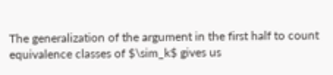The generalization of the argument in the first half to count equivalence classes of $\sim_k$ gives us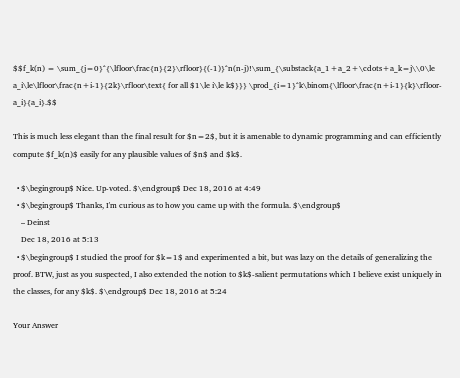$$f_k(n) = \sum_{j=0}^{\lfloor\frac{n}{2}\rfloor}{(-1)}^n(n-j)!\sum_{\substack{a_1+a_2+\cdots+a_k=j\\0\le a_i\le\lfloor\frac{n+i-1}{2k}\rfloor\text{ for all $1\le i\le k$}}} \prod_{i=1}^k\binom{\lfloor\frac{n+i-1}{k}\rfloor-a_i}{a_i}.$$

This is much less elegant than the final result for $n=2$, but it is amenable to dynamic programming and can efficiently compute $f_k(n)$ easily for any plausible values of $n$ and $k$.

  • $\begingroup$ Nice. Up-voted. $\endgroup$ Dec 18, 2016 at 4:49
  • $\begingroup$ Thanks, I'm curious as to how you came up with the formula. $\endgroup$
    – Deinst
    Dec 18, 2016 at 5:13
  • $\begingroup$ I studied the proof for $k=1$ and experimented a bit, but was lazy on the details of generalizing the proof. BTW, just as you suspected, I also extended the notion to $k$-salient permutations which I believe exist uniquely in the classes, for any $k$. $\endgroup$ Dec 18, 2016 at 5:24

Your Answer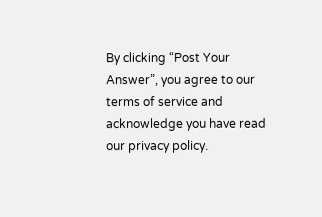By clicking “Post Your Answer”, you agree to our terms of service and acknowledge you have read our privacy policy.